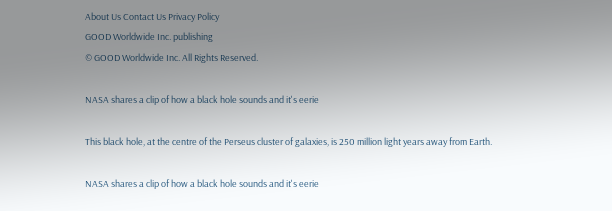About Us Contact Us Privacy Policy
GOOD Worldwide Inc. publishing
© GOOD Worldwide Inc. All Rights Reserved.

NASA shares a clip of how a black hole sounds and it's eerie

This black hole, at the centre of the Perseus cluster of galaxies, is 250 million light years away from Earth.

NASA shares a clip of how a black hole sounds and it's eerie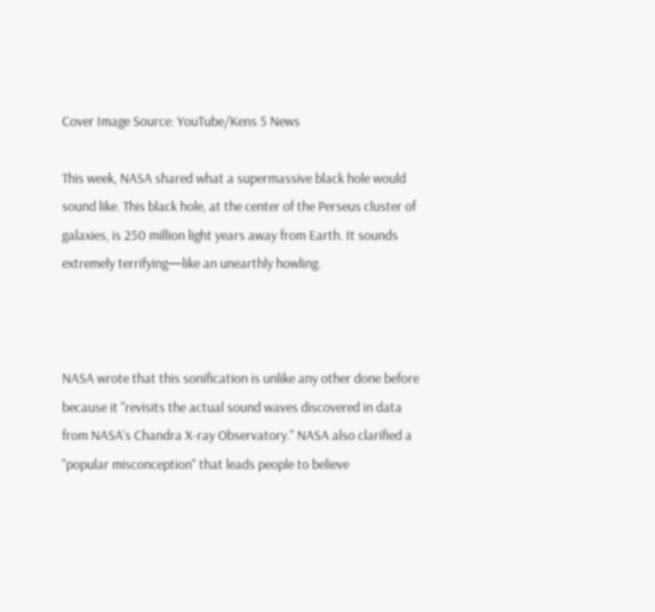Cover Image Source: YouTube/Kens 5 News

This week, NASA shared what a supermassive black hole would sound like. This black hole, at the center of the Perseus cluster of galaxies, is 250 million light years away from Earth. It sounds extremely terrifying—like an unearthly howling.



NASA wrote that this sonification is unlike any other done before because it "revisits the actual sound waves discovered in data from NASA's Chandra X-ray Observatory." NASA also clarified a "popular misconception" that leads people to believe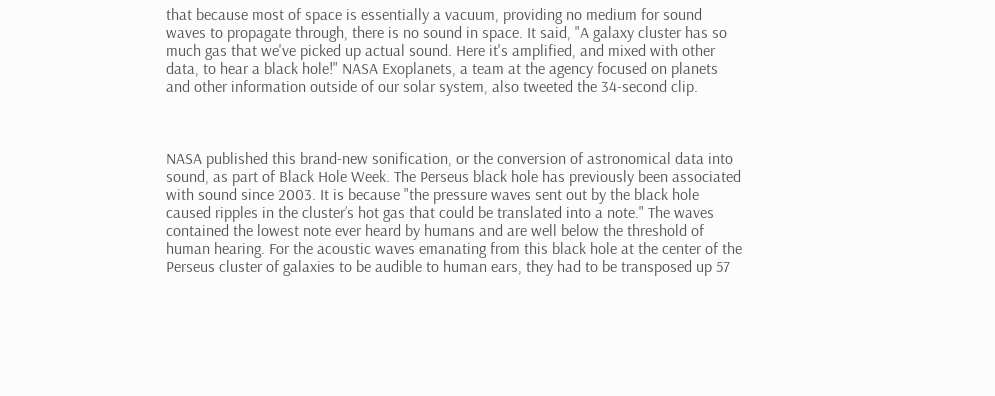that because most of space is essentially a vacuum, providing no medium for sound waves to propagate through, there is no sound in space. It said, "A galaxy cluster has so much gas that we've picked up actual sound. Here it's amplified, and mixed with other data, to hear a black hole!" NASA Exoplanets, a team at the agency focused on planets and other information outside of our solar system, also tweeted the 34-second clip.



NASA published this brand-new sonification, or the conversion of astronomical data into sound, as part of Black Hole Week. The Perseus black hole has previously been associated with sound since 2003. It is because "the pressure waves sent out by the black hole caused ripples in the cluster’s hot gas that could be translated into a note." The waves contained the lowest note ever heard by humans and are well below the threshold of human hearing. For the acoustic waves emanating from this black hole at the center of the Perseus cluster of galaxies to be audible to human ears, they had to be transposed up 57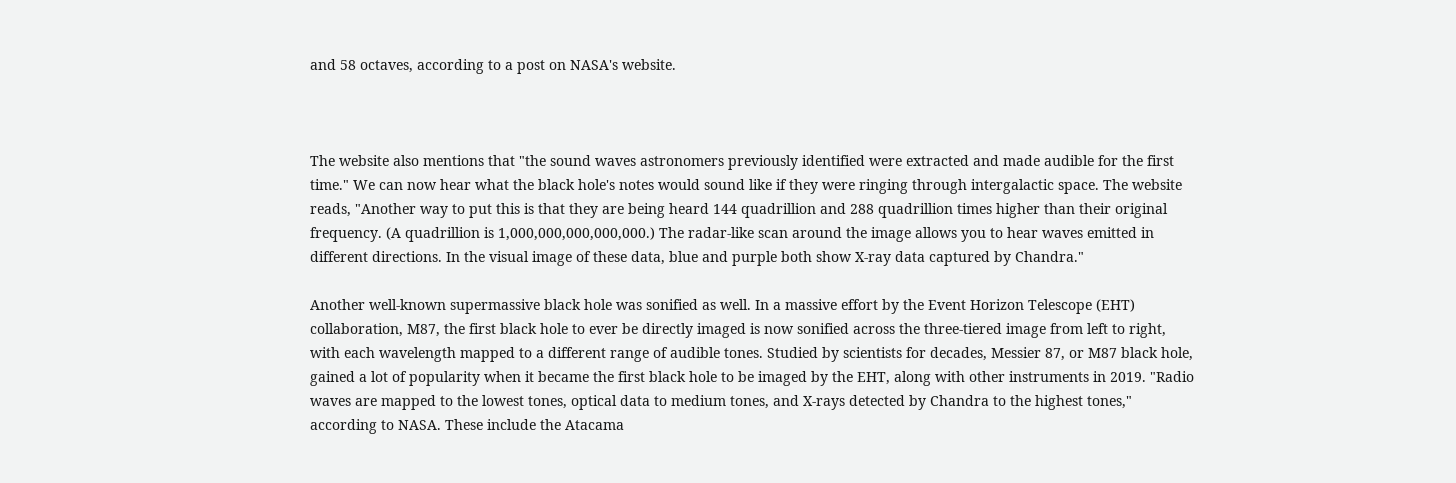and 58 octaves, according to a post on NASA's website.



The website also mentions that "the sound waves astronomers previously identified were extracted and made audible for the first time." We can now hear what the black hole's notes would sound like if they were ringing through intergalactic space. The website reads, "Another way to put this is that they are being heard 144 quadrillion and 288 quadrillion times higher than their original frequency. (A quadrillion is 1,000,000,000,000,000.) The radar-like scan around the image allows you to hear waves emitted in different directions. In the visual image of these data, blue and purple both show X-ray data captured by Chandra."

Another well-known supermassive black hole was sonified as well. In a massive effort by the Event Horizon Telescope (EHT) collaboration, M87, the first black hole to ever be directly imaged is now sonified across the three-tiered image from left to right, with each wavelength mapped to a different range of audible tones. Studied by scientists for decades, Messier 87, or M87 black hole, gained a lot of popularity when it became the first black hole to be imaged by the EHT, along with other instruments in 2019. "Radio waves are mapped to the lowest tones, optical data to medium tones, and X-rays detected by Chandra to the highest tones," according to NASA. These include the Atacama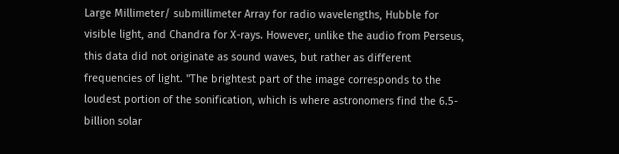Large Millimeter/ submillimeter Array for radio wavelengths, Hubble for visible light, and Chandra for X-rays. However, unlike the audio from Perseus, this data did not originate as sound waves, but rather as different frequencies of light. "The brightest part of the image corresponds to the loudest portion of the sonification, which is where astronomers find the 6.5-billion solar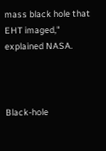mass black hole that EHT imaged," explained NASA.



Black-hole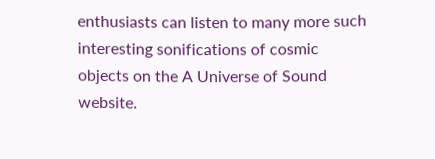enthusiasts can listen to many more such interesting sonifications of cosmic objects on the A Universe of Sound website.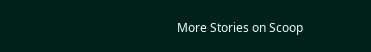More Stories on Scoop